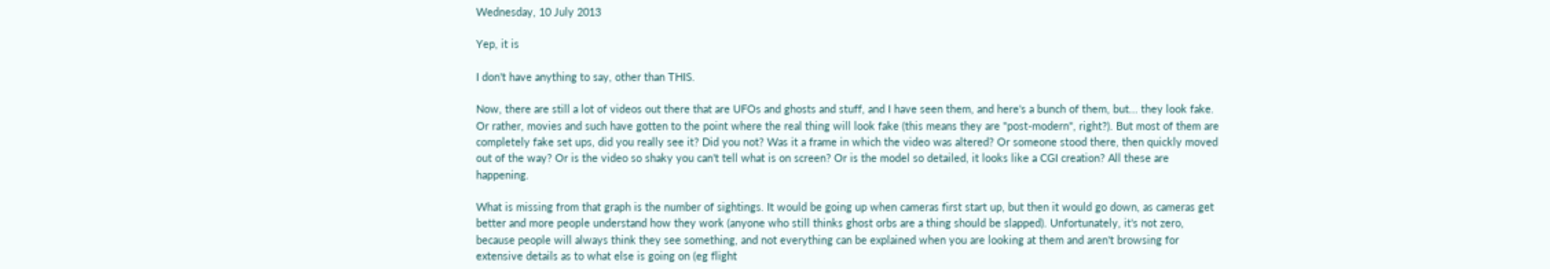Wednesday, 10 July 2013

Yep, it is

I don't have anything to say, other than THIS.

Now, there are still a lot of videos out there that are UFOs and ghosts and stuff, and I have seen them, and here's a bunch of them, but... they look fake. Or rather, movies and such have gotten to the point where the real thing will look fake (this means they are "post-modern", right?). But most of them are completely fake set ups, did you really see it? Did you not? Was it a frame in which the video was altered? Or someone stood there, then quickly moved out of the way? Or is the video so shaky you can't tell what is on screen? Or is the model so detailed, it looks like a CGI creation? All these are happening.

What is missing from that graph is the number of sightings. It would be going up when cameras first start up, but then it would go down, as cameras get better and more people understand how they work (anyone who still thinks ghost orbs are a thing should be slapped). Unfortunately, it's not zero, because people will always think they see something, and not everything can be explained when you are looking at them and aren't browsing for extensive details as to what else is going on (eg flight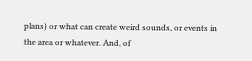plans) or what can create weird sounds, or events in the area or whatever. And, of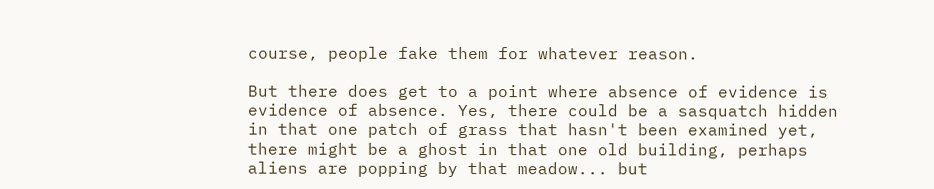course, people fake them for whatever reason.

But there does get to a point where absence of evidence is evidence of absence. Yes, there could be a sasquatch hidden in that one patch of grass that hasn't been examined yet, there might be a ghost in that one old building, perhaps aliens are popping by that meadow... but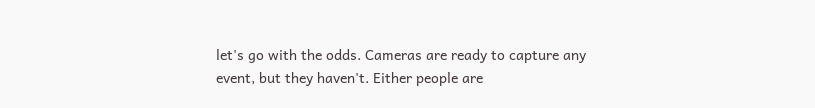let's go with the odds. Cameras are ready to capture any event, but they haven't. Either people are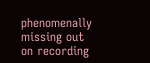phenomenally missing out on recording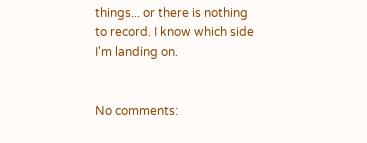things... or there is nothing to record. I know which side I'm landing on.


No comments: